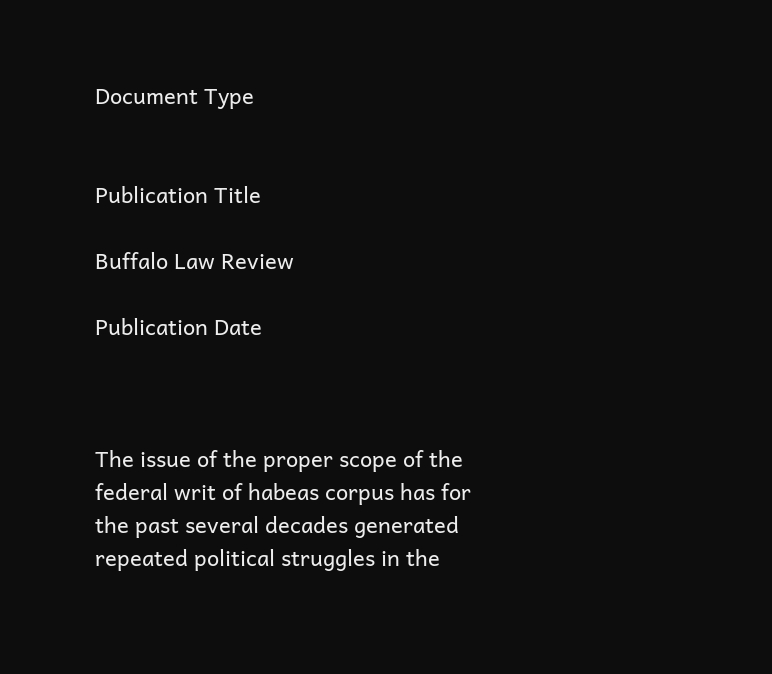Document Type


Publication Title

Buffalo Law Review

Publication Date



The issue of the proper scope of the federal writ of habeas corpus has for the past several decades generated repeated political struggles in the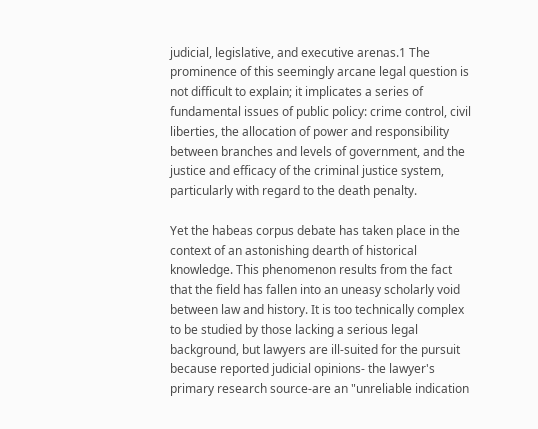judicial, legislative, and executive arenas.1 The prominence of this seemingly arcane legal question is not difficult to explain; it implicates a series of fundamental issues of public policy: crime control, civil liberties, the allocation of power and responsibility between branches and levels of government, and the justice and efficacy of the criminal justice system, particularly with regard to the death penalty.

Yet the habeas corpus debate has taken place in the context of an astonishing dearth of historical knowledge. This phenomenon results from the fact that the field has fallen into an uneasy scholarly void between law and history. It is too technically complex to be studied by those lacking a serious legal background, but lawyers are ill-suited for the pursuit because reported judicial opinions- the lawyer's primary research source-are an "unreliable indication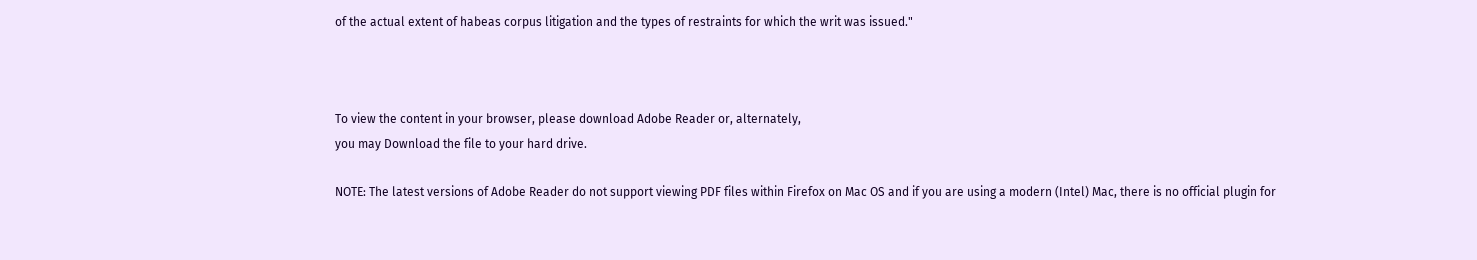of the actual extent of habeas corpus litigation and the types of restraints for which the writ was issued."



To view the content in your browser, please download Adobe Reader or, alternately,
you may Download the file to your hard drive.

NOTE: The latest versions of Adobe Reader do not support viewing PDF files within Firefox on Mac OS and if you are using a modern (Intel) Mac, there is no official plugin for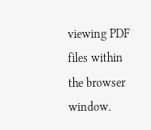viewing PDF files within the browser window.